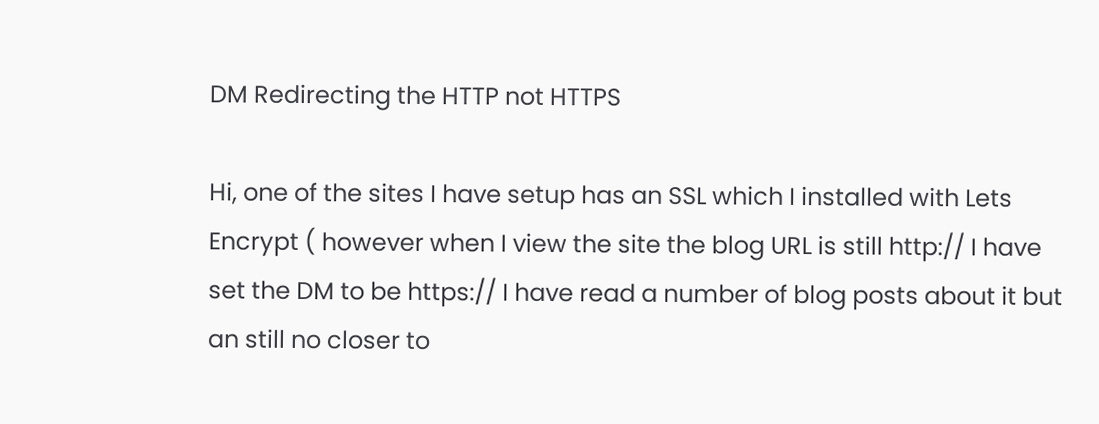DM Redirecting the HTTP not HTTPS

Hi, one of the sites I have setup has an SSL which I installed with Lets Encrypt ( however when I view the site the blog URL is still http:// I have set the DM to be https:// I have read a number of blog posts about it but an still no closer to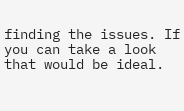finding the issues. If you can take a look that would be ideal.